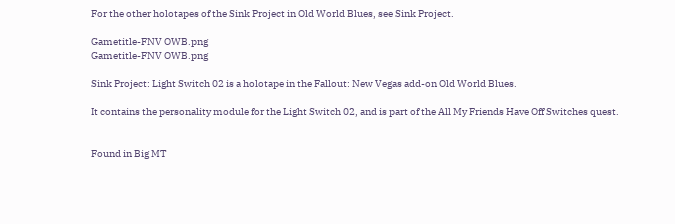For the other holotapes of the Sink Project in Old World Blues, see Sink Project.

Gametitle-FNV OWB.png
Gametitle-FNV OWB.png

Sink Project: Light Switch 02 is a holotape in the Fallout: New Vegas add-on Old World Blues.

It contains the personality module for the Light Switch 02, and is part of the All My Friends Have Off Switches quest.


Found in Big MT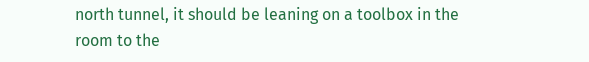north tunnel, it should be leaning on a toolbox in the room to the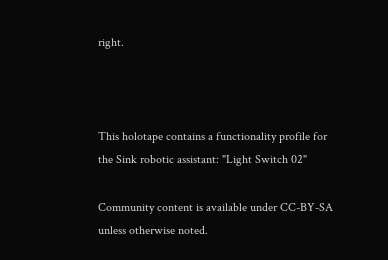right.



This holotape contains a functionality profile for the Sink robotic assistant: "Light Switch 02"

Community content is available under CC-BY-SA unless otherwise noted.